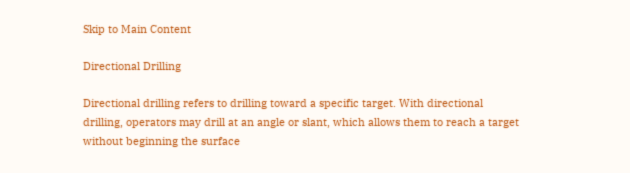Skip to Main Content

Directional Drilling

Directional drilling refers to drilling toward a specific target. With directional drilling, operators may drill at an angle or slant, which allows them to reach a target without beginning the surface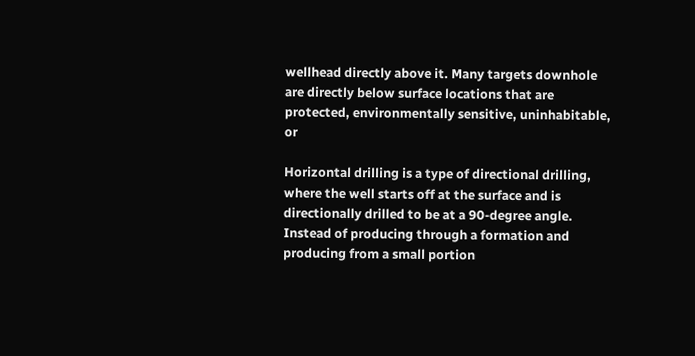wellhead directly above it. Many targets downhole are directly below surface locations that are protected, environmentally sensitive, uninhabitable, or

Horizontal drilling is a type of directional drilling, where the well starts off at the surface and is directionally drilled to be at a 90-degree angle. Instead of producing through a formation and producing from a small portion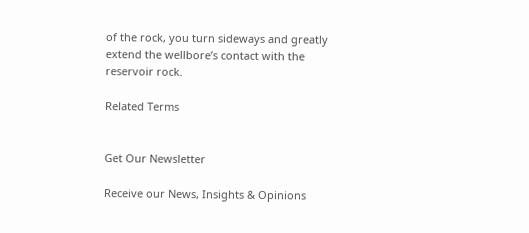of the rock, you turn sideways and greatly extend the wellbore’s contact with the reservoir rock.

Related Terms


Get Our Newsletter

Receive our News, Insights & Opinions